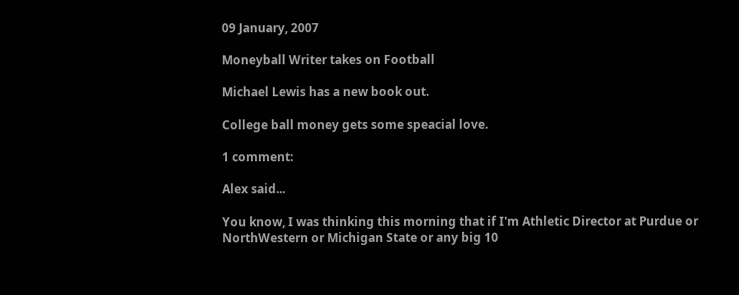09 January, 2007

Moneyball Writer takes on Football

Michael Lewis has a new book out.

College ball money gets some speacial love.

1 comment:

Alex said...

You know, I was thinking this morning that if I'm Athletic Director at Purdue or NorthWestern or Michigan State or any big 10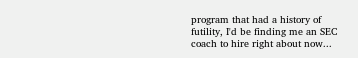program that had a history of futility, I'd be finding me an SEC coach to hire right about now...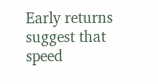Early returns suggest that speed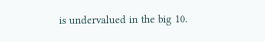is undervalued in the big 10.